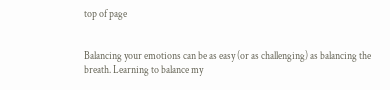top of page


Balancing your emotions can be as easy (or as challenging) as balancing the breath. Learning to balance my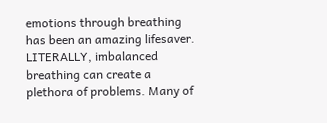emotions through breathing has been an amazing lifesaver. LITERALLY, imbalanced breathing can create a plethora of problems. Many of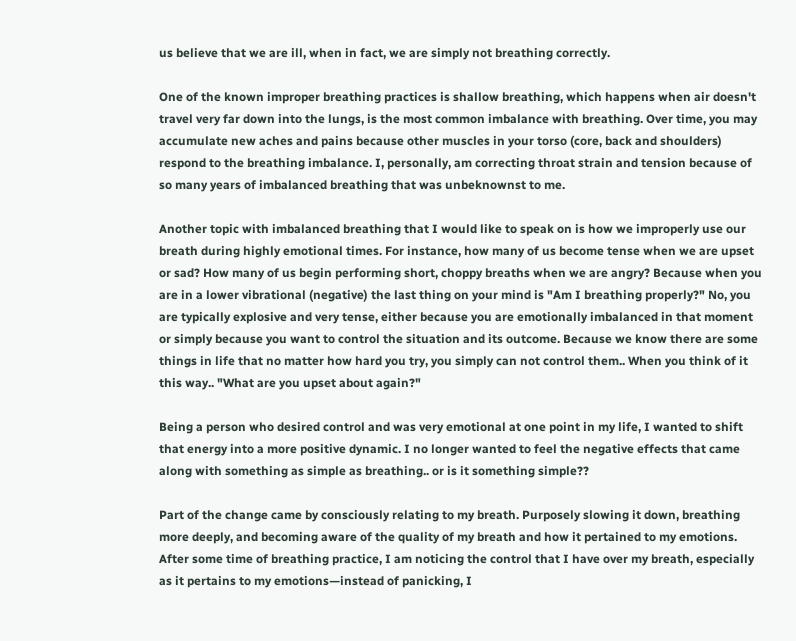us believe that we are ill, when in fact, we are simply not breathing correctly.

One of the known improper breathing practices is shallow breathing, which happens when air doesn't travel very far down into the lungs, is the most common imbalance with breathing. Over time, you may accumulate new aches and pains because other muscles in your torso (core, back and shoulders) respond to the breathing imbalance. I, personally, am correcting throat strain and tension because of so many years of imbalanced breathing that was unbeknownst to me.

Another topic with imbalanced breathing that I would like to speak on is how we improperly use our breath during highly emotional times. For instance, how many of us become tense when we are upset or sad? How many of us begin performing short, choppy breaths when we are angry? Because when you are in a lower vibrational (negative) the last thing on your mind is "Am I breathing properly?" No, you are typically explosive and very tense, either because you are emotionally imbalanced in that moment or simply because you want to control the situation and its outcome. Because we know there are some things in life that no matter how hard you try, you simply can not control them.. When you think of it this way.. "What are you upset about again?"

Being a person who desired control and was very emotional at one point in my life, I wanted to shift that energy into a more positive dynamic. I no longer wanted to feel the negative effects that came along with something as simple as breathing.. or is it something simple??

Part of the change came by consciously relating to my breath. Purposely slowing it down, breathing more deeply, and becoming aware of the quality of my breath and how it pertained to my emotions. After some time of breathing practice, I am noticing the control that I have over my breath, especially as it pertains to my emotions—instead of panicking, I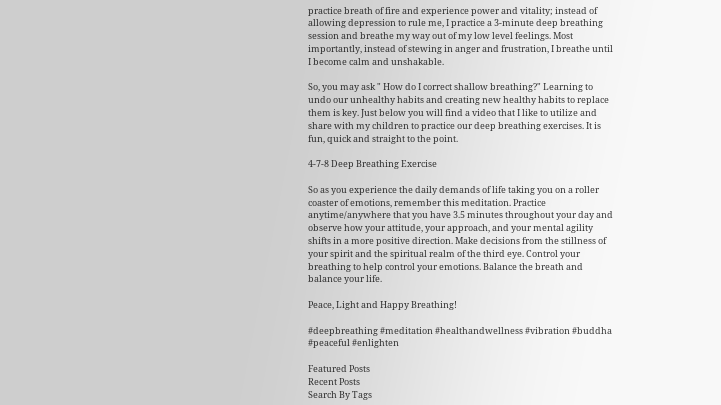practice breath of fire and experience power and vitality; instead of allowing depression to rule me, I practice a 3-minute deep breathing session and breathe my way out of my low level feelings. Most importantly, instead of stewing in anger and frustration, I breathe until I become calm and unshakable.

So, you may ask " How do I correct shallow breathing?" Learning to undo our unhealthy habits and creating new healthy habits to replace them is key. Just below you will find a video that I like to utilize and share with my children to practice our deep breathing exercises. It is fun, quick and straight to the point.

4-7-8 Deep Breathing Exercise

So as you experience the daily demands of life taking you on a roller coaster of emotions, remember this meditation. Practice anytime/anywhere that you have 3.5 minutes throughout your day and observe how your attitude, your approach, and your mental agility shifts in a more positive direction. Make decisions from the stillness of your spirit and the spiritual realm of the third eye. Control your breathing to help control your emotions. Balance the breath and balance your life.

Peace, Light and Happy Breathing!

#deepbreathing #meditation #healthandwellness #vibration #buddha #peaceful #enlighten

Featured Posts
Recent Posts
Search By Tags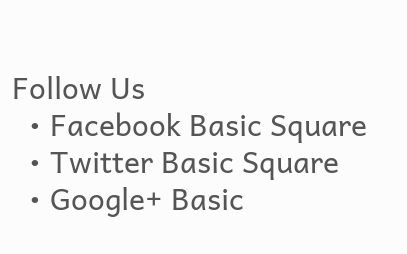Follow Us
  • Facebook Basic Square
  • Twitter Basic Square
  • Google+ Basic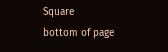Square
bottom of page